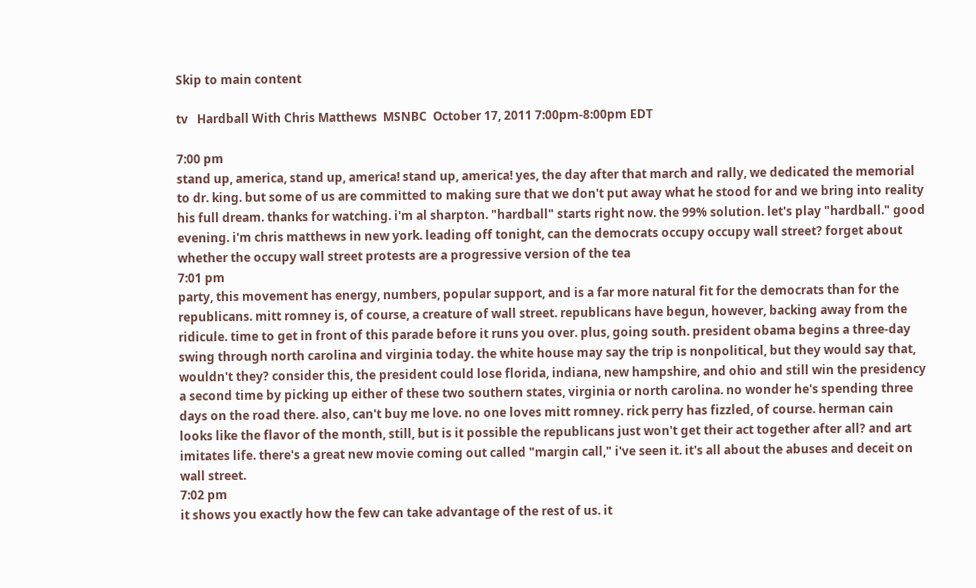Skip to main content

tv   Hardball With Chris Matthews  MSNBC  October 17, 2011 7:00pm-8:00pm EDT

7:00 pm
stand up, america, stand up, america! stand up, america! yes, the day after that march and rally, we dedicated the memorial to dr. king. but some of us are committed to making sure that we don't put away what he stood for and we bring into reality his full dream. thanks for watching. i'm al sharpton. "hardball" starts right now. the 99% solution. let's play "hardball." good evening. i'm chris matthews in new york. leading off tonight, can the democrats occupy occupy wall street? forget about whether the occupy wall street protests are a progressive version of the tea
7:01 pm
party, this movement has energy, numbers, popular support, and is a far more natural fit for the democrats than for the republicans. mitt romney is, of course, a creature of wall street. republicans have begun, however, backing away from the ridicule. time to get in front of this parade before it runs you over. plus, going south. president obama begins a three-day swing through north carolina and virginia today. the white house may say the trip is nonpolitical, but they would say that, wouldn't they? consider this, the president could lose florida, indiana, new hampshire, and ohio and still win the presidency a second time by picking up either of these two southern states, virginia or north carolina. no wonder he's spending three days on the road there. also, can't buy me love. no one loves mitt romney. rick perry has fizzled, of course. herman cain looks like the flavor of the month, still, but is it possible the republicans just won't get their act together after all? and art imitates life. there's a great new movie coming out called "margin call," i've seen it. it's all about the abuses and deceit on wall street.
7:02 pm
it shows you exactly how the few can take advantage of the rest of us. it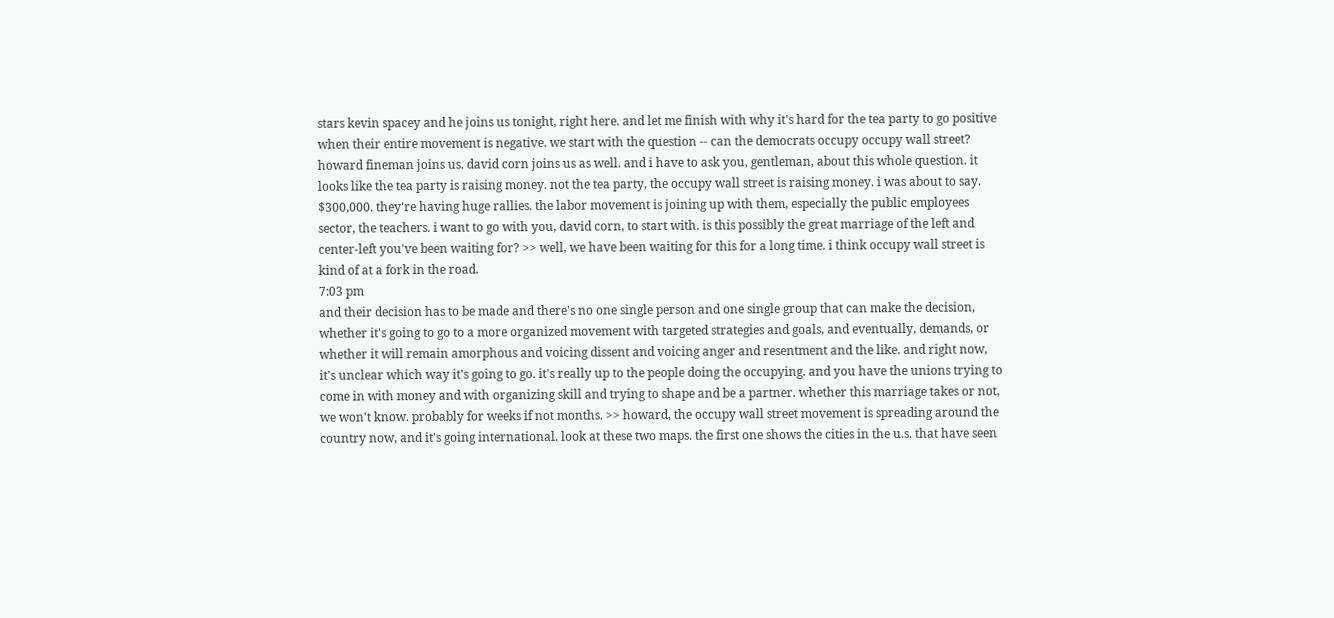stars kevin spacey and he joins us tonight, right here. and let me finish with why it's hard for the tea party to go positive when their entire movement is negative. we start with the question -- can the democrats occupy occupy wall street? howard fineman joins us. david corn joins us as well. and i have to ask you, gentleman, about this whole question. it looks like the tea party is raising money. not the tea party, the occupy wall street is raising money. i was about to say. $300,000. they're having huge rallies. the labor movement is joining up with them, especially the public employees sector, the teachers. i want to go with you, david corn, to start with. is this possibly the great marriage of the left and center-left you've been waiting for? >> well, we have been waiting for this for a long time. i think occupy wall street is kind of at a fork in the road.
7:03 pm
and their decision has to be made and there's no one single person and one single group that can make the decision, whether it's going to go to a more organized movement with targeted strategies and goals, and eventually, demands, or whether it will remain amorphous and voicing dissent and voicing anger and resentment and the like. and right now, it's unclear which way it's going to go. it's really up to the people doing the occupying. and you have the unions trying to come in with money and with organizing skill and trying to shape and be a partner. whether this marriage takes or not, we won't know. probably for weeks if not months. >> howard, the occupy wall street movement is spreading around the country now, and it's going international. look at these two maps. the first one shows the cities in the u.s. that have seen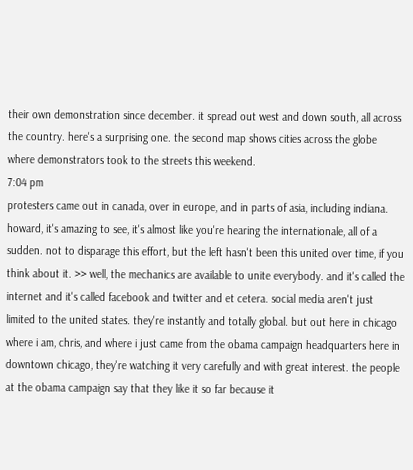their own demonstration since december. it spread out west and down south, all across the country. here's a surprising one. the second map shows cities across the globe where demonstrators took to the streets this weekend.
7:04 pm
protesters came out in canada, over in europe, and in parts of asia, including indiana. howard, it's amazing to see, it's almost like you're hearing the internationale, all of a sudden. not to disparage this effort, but the left hasn't been this united over time, if you think about it. >> well, the mechanics are available to unite everybody. and it's called the internet and it's called facebook and twitter and et cetera. social media aren't just limited to the united states. they're instantly and totally global. but out here in chicago where i am, chris, and where i just came from the obama campaign headquarters here in downtown chicago, they're watching it very carefully and with great interest. the people at the obama campaign say that they like it so far because it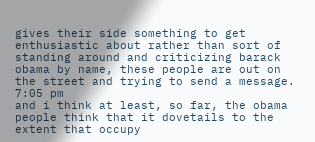gives their side something to get enthusiastic about rather than sort of standing around and criticizing barack obama by name, these people are out on the street and trying to send a message.
7:05 pm
and i think at least, so far, the obama people think that it dovetails to the extent that occupy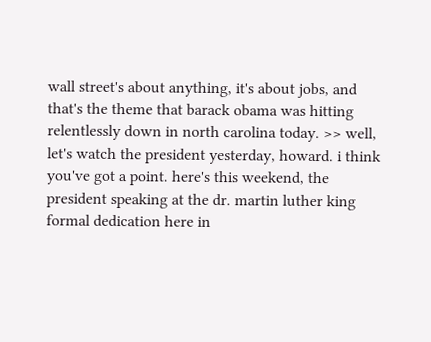wall street's about anything, it's about jobs, and that's the theme that barack obama was hitting relentlessly down in north carolina today. >> well, let's watch the president yesterday, howard. i think you've got a point. here's this weekend, the president speaking at the dr. martin luther king formal dedication here in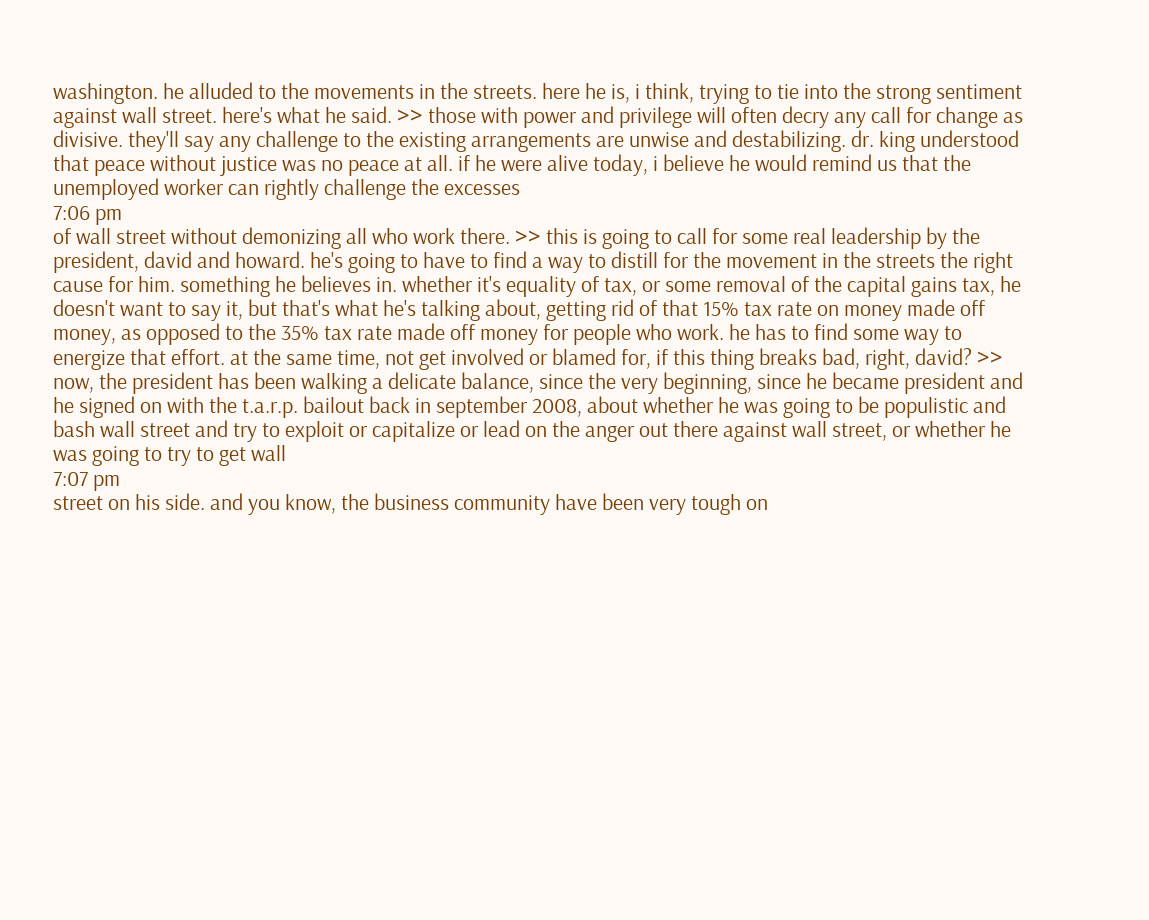washington. he alluded to the movements in the streets. here he is, i think, trying to tie into the strong sentiment against wall street. here's what he said. >> those with power and privilege will often decry any call for change as divisive. they'll say any challenge to the existing arrangements are unwise and destabilizing. dr. king understood that peace without justice was no peace at all. if he were alive today, i believe he would remind us that the unemployed worker can rightly challenge the excesses
7:06 pm
of wall street without demonizing all who work there. >> this is going to call for some real leadership by the president, david and howard. he's going to have to find a way to distill for the movement in the streets the right cause for him. something he believes in. whether it's equality of tax, or some removal of the capital gains tax, he doesn't want to say it, but that's what he's talking about, getting rid of that 15% tax rate on money made off money, as opposed to the 35% tax rate made off money for people who work. he has to find some way to energize that effort. at the same time, not get involved or blamed for, if this thing breaks bad, right, david? >> now, the president has been walking a delicate balance, since the very beginning, since he became president and he signed on with the t.a.r.p. bailout back in september 2008, about whether he was going to be populistic and bash wall street and try to exploit or capitalize or lead on the anger out there against wall street, or whether he was going to try to get wall
7:07 pm
street on his side. and you know, the business community have been very tough on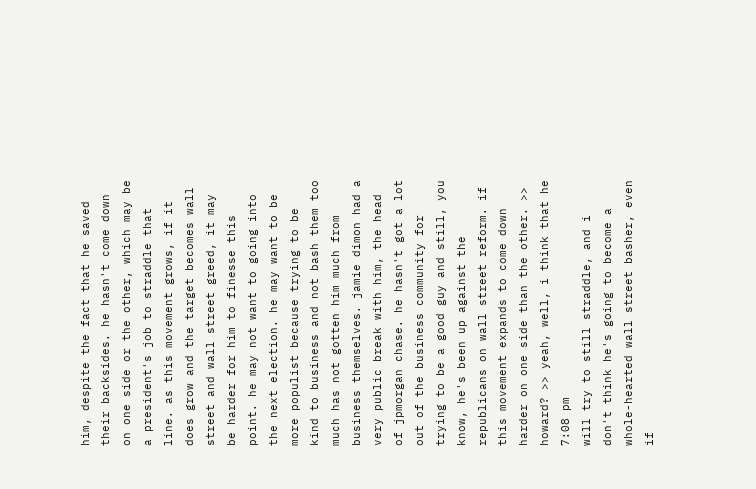him, despite the fact that he saved their backsides. he hasn't come down on one side or the other, which may be a president's job to straddle that line. as this movement grows, if it does grow and the target becomes wall street and wall street greed, it may be harder for him to finesse this point. he may not want to going into the next election. he may want to be more populist because trying to be kind to business and not bash them too much has not gotten him much from business themselves. jamie dimon had a very public break with him, the head of jpmorgan chase. he hasn't got a lot out of the business community for trying to be a good guy and still, you know, he's been up against the republicans on wall street reform. if this movement expands to come down harder on one side than the other. >> howard? >> yeah, well, i think that he
7:08 pm
will try to still straddle, and i don't think he's going to become a whole-hearted wall street basher, even if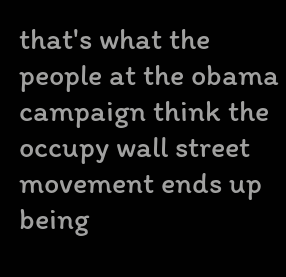that's what the people at the obama campaign think the occupy wall street movement ends up being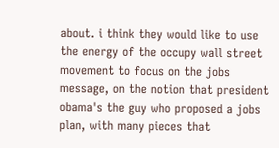about. i think they would like to use the energy of the occupy wall street movement to focus on the jobs message, on the notion that president obama's the guy who proposed a jobs plan, with many pieces that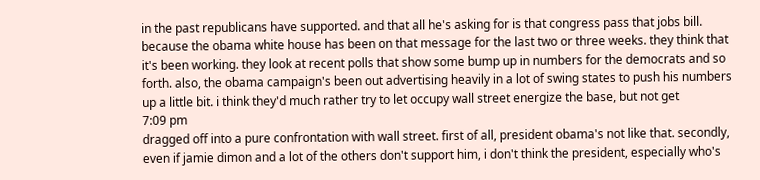in the past republicans have supported. and that all he's asking for is that congress pass that jobs bill. because the obama white house has been on that message for the last two or three weeks. they think that it's been working. they look at recent polls that show some bump up in numbers for the democrats and so forth. also, the obama campaign's been out advertising heavily in a lot of swing states to push his numbers up a little bit. i think they'd much rather try to let occupy wall street energize the base, but not get
7:09 pm
dragged off into a pure confrontation with wall street. first of all, president obama's not like that. secondly, even if jamie dimon and a lot of the others don't support him, i don't think the president, especially who's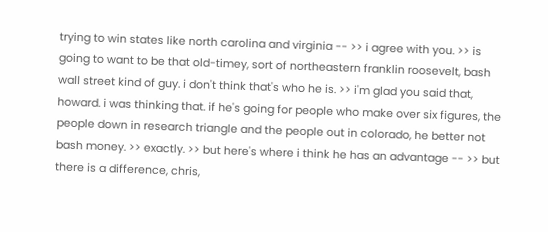trying to win states like north carolina and virginia -- >> i agree with you. >> is going to want to be that old-timey, sort of northeastern franklin roosevelt, bash wall street kind of guy. i don't think that's who he is. >> i'm glad you said that, howard. i was thinking that. if he's going for people who make over six figures, the people down in research triangle and the people out in colorado, he better not bash money. >> exactly. >> but here's where i think he has an advantage -- >> but there is a difference, chris,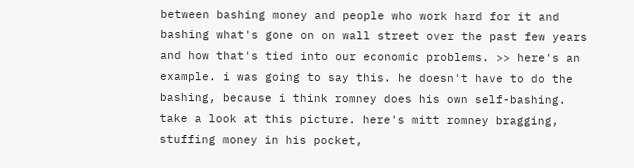between bashing money and people who work hard for it and bashing what's gone on on wall street over the past few years and how that's tied into our economic problems. >> here's an example. i was going to say this. he doesn't have to do the bashing, because i think romney does his own self-bashing. take a look at this picture. here's mitt romney bragging, stuffing money in his pocket,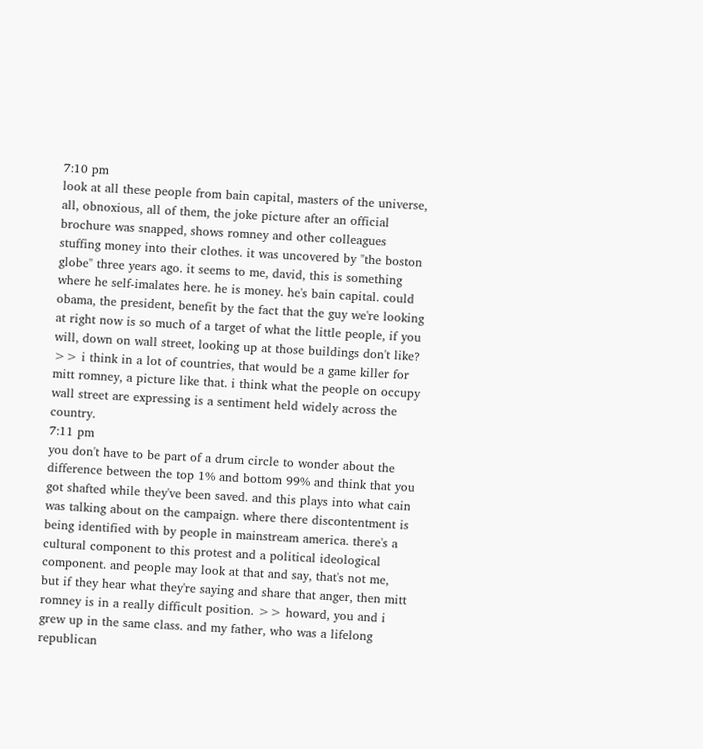7:10 pm
look at all these people from bain capital, masters of the universe, all, obnoxious, all of them, the joke picture after an official brochure was snapped, shows romney and other colleagues stuffing money into their clothes. it was uncovered by "the boston globe" three years ago. it seems to me, david, this is something where he self-imalates here. he is money. he's bain capital. could obama, the president, benefit by the fact that the guy we're looking at right now is so much of a target of what the little people, if you will, down on wall street, looking up at those buildings don't like? >> i think in a lot of countries, that would be a game killer for mitt romney, a picture like that. i think what the people on occupy wall street are expressing is a sentiment held widely across the country.
7:11 pm
you don't have to be part of a drum circle to wonder about the difference between the top 1% and bottom 99% and think that you got shafted while they've been saved. and this plays into what cain was talking about on the campaign. where there discontentment is being identified with by people in mainstream america. there's a cultural component to this protest and a political ideological component. and people may look at that and say, that's not me, but if they hear what they're saying and share that anger, then mitt romney is in a really difficult position. >> howard, you and i grew up in the same class. and my father, who was a lifelong republican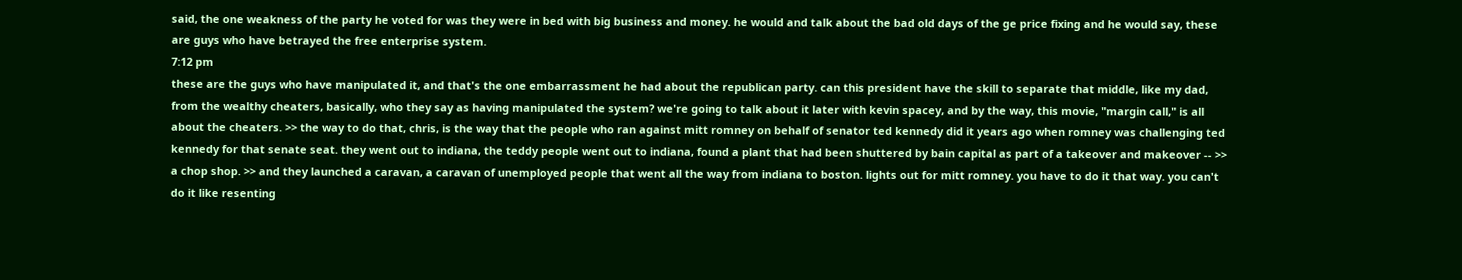said, the one weakness of the party he voted for was they were in bed with big business and money. he would and talk about the bad old days of the ge price fixing and he would say, these are guys who have betrayed the free enterprise system.
7:12 pm
these are the guys who have manipulated it, and that's the one embarrassment he had about the republican party. can this president have the skill to separate that middle, like my dad, from the wealthy cheaters, basically, who they say as having manipulated the system? we're going to talk about it later with kevin spacey, and by the way, this movie, "margin call," is all about the cheaters. >> the way to do that, chris, is the way that the people who ran against mitt romney on behalf of senator ted kennedy did it years ago when romney was challenging ted kennedy for that senate seat. they went out to indiana, the teddy people went out to indiana, found a plant that had been shuttered by bain capital as part of a takeover and makeover -- >> a chop shop. >> and they launched a caravan, a caravan of unemployed people that went all the way from indiana to boston. lights out for mitt romney. you have to do it that way. you can't do it like resenting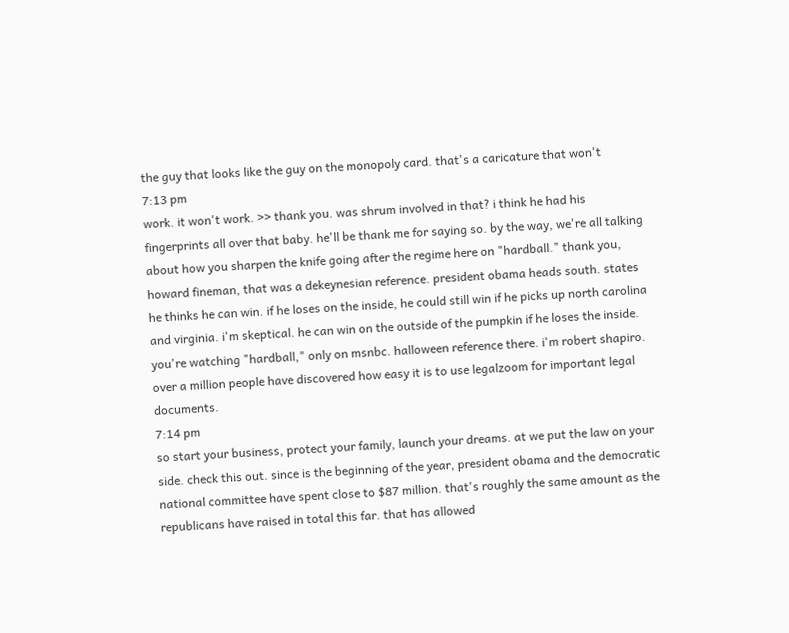the guy that looks like the guy on the monopoly card. that's a caricature that won't
7:13 pm
work. it won't work. >> thank you. was shrum involved in that? i think he had his fingerprints all over that baby. he'll be thank me for saying so. by the way, we're all talking about how you sharpen the knife going after the regime here on "hardball." thank you, howard fineman, that was a dekeynesian reference. president obama heads south. states he thinks he can win. if he loses on the inside, he could still win if he picks up north carolina and virginia. i'm skeptical. he can win on the outside of the pumpkin if he loses the inside. you're watching "hardball," only on msnbc. halloween reference there. i'm robert shapiro. over a million people have discovered how easy it is to use legalzoom for important legal documents.
7:14 pm
so start your business, protect your family, launch your dreams. at we put the law on your side. check this out. since is the beginning of the year, president obama and the democratic national committee have spent close to $87 million. that's roughly the same amount as the republicans have raised in total this far. that has allowed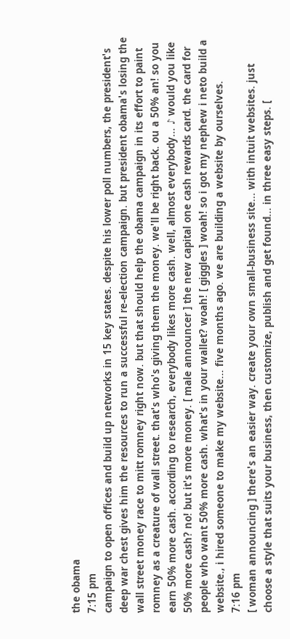the obama
7:15 pm
campaign to open offices and build up networks in 15 key states. despite his lower poll numbers, the president's deep war chest gives him the resources to run a successful re-election campaign. but president obama's losing the wall street money race to mitt romney right now. but that should help the obama campaign in its effort to paint romney as a creature of wall street. that's who's giving them the money. we'll be right back. ou a 50% an! so you earn 50% more cash. according to research, everybody likes more cash. well, almost everybody... ♪ would you like 50% more cash? no! but it's more money. [ male announcer ] the new capital one cash rewards card. the card for people who want 50% more cash. what's in your wallet? woah! [ giggles ] woah! so i got my nephew i neto build a website., i hired someone to make my website... five months ago. we are building a website by ourselves.
7:16 pm
[ woman announcing ] there's an easier way. create your own small-business site... with intuit websites. just choose a style that suits your business, then customize, publish and get found... in three easy steps. [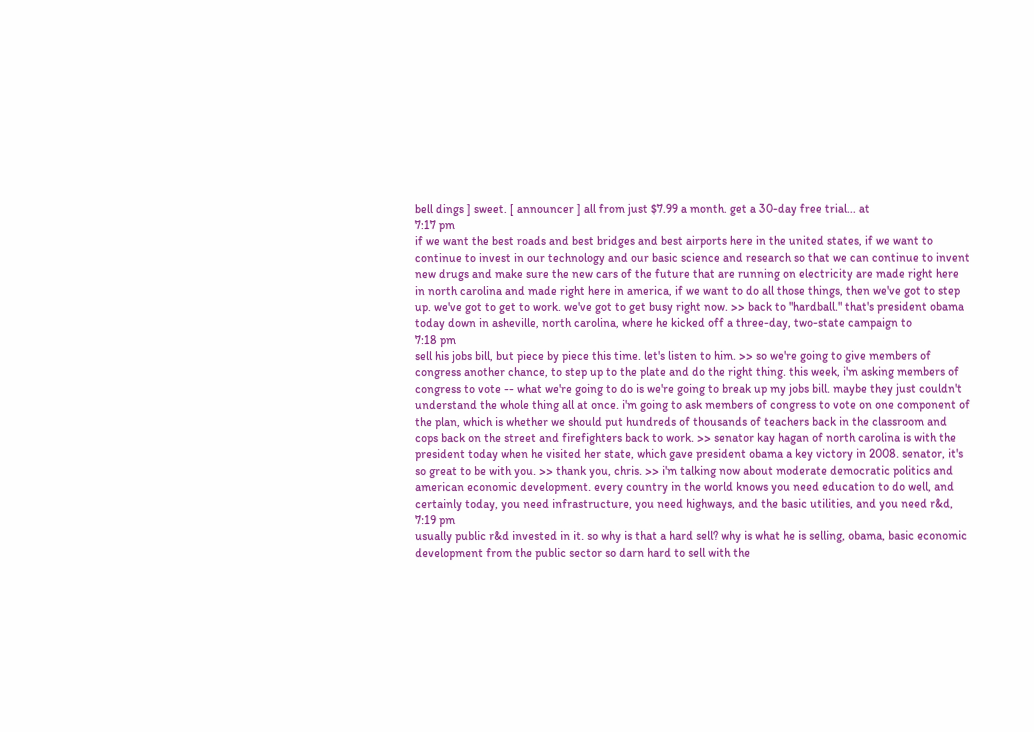bell dings ] sweet. [ announcer ] all from just $7.99 a month. get a 30-day free trial... at
7:17 pm
if we want the best roads and best bridges and best airports here in the united states, if we want to continue to invest in our technology and our basic science and research so that we can continue to invent new drugs and make sure the new cars of the future that are running on electricity are made right here in north carolina and made right here in america, if we want to do all those things, then we've got to step up. we've got to get to work. we've got to get busy right now. >> back to "hardball." that's president obama today down in asheville, north carolina, where he kicked off a three-day, two-state campaign to
7:18 pm
sell his jobs bill, but piece by piece this time. let's listen to him. >> so we're going to give members of congress another chance, to step up to the plate and do the right thing. this week, i'm asking members of congress to vote -- what we're going to do is we're going to break up my jobs bill. maybe they just couldn't understand the whole thing all at once. i'm going to ask members of congress to vote on one component of the plan, which is whether we should put hundreds of thousands of teachers back in the classroom and cops back on the street and firefighters back to work. >> senator kay hagan of north carolina is with the president today when he visited her state, which gave president obama a key victory in 2008. senator, it's so great to be with you. >> thank you, chris. >> i'm talking now about moderate democratic politics and american economic development. every country in the world knows you need education to do well, and certainly today, you need infrastructure, you need highways, and the basic utilities, and you need r&d,
7:19 pm
usually public r&d invested in it. so why is that a hard sell? why is what he is selling, obama, basic economic development from the public sector so darn hard to sell with the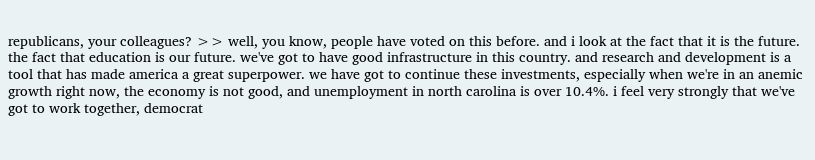republicans, your colleagues? >> well, you know, people have voted on this before. and i look at the fact that it is the future. the fact that education is our future. we've got to have good infrastructure in this country. and research and development is a tool that has made america a great superpower. we have got to continue these investments, especially when we're in an anemic growth right now, the economy is not good, and unemployment in north carolina is over 10.4%. i feel very strongly that we've got to work together, democrat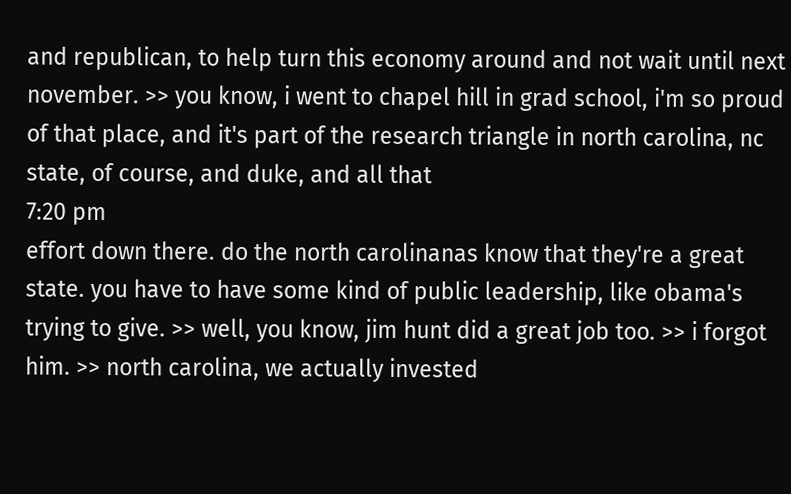and republican, to help turn this economy around and not wait until next november. >> you know, i went to chapel hill in grad school, i'm so proud of that place, and it's part of the research triangle in north carolina, nc state, of course, and duke, and all that
7:20 pm
effort down there. do the north carolinanas know that they're a great state. you have to have some kind of public leadership, like obama's trying to give. >> well, you know, jim hunt did a great job too. >> i forgot him. >> north carolina, we actually invested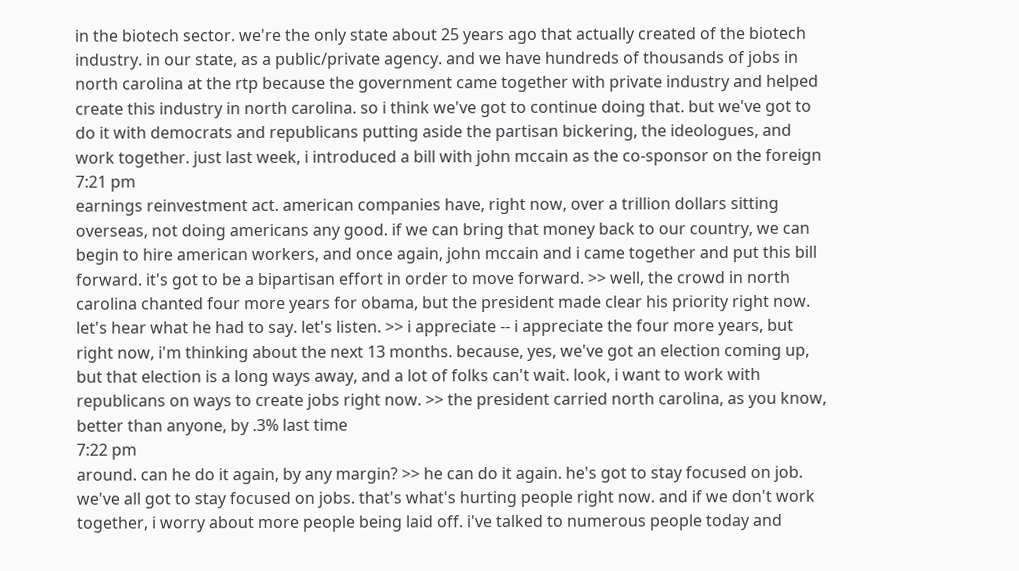in the biotech sector. we're the only state about 25 years ago that actually created of the biotech industry. in our state, as a public/private agency. and we have hundreds of thousands of jobs in north carolina at the rtp because the government came together with private industry and helped create this industry in north carolina. so i think we've got to continue doing that. but we've got to do it with democrats and republicans putting aside the partisan bickering, the ideologues, and work together. just last week, i introduced a bill with john mccain as the co-sponsor on the foreign
7:21 pm
earnings reinvestment act. american companies have, right now, over a trillion dollars sitting overseas, not doing americans any good. if we can bring that money back to our country, we can begin to hire american workers, and once again, john mccain and i came together and put this bill forward. it's got to be a bipartisan effort in order to move forward. >> well, the crowd in north carolina chanted four more years for obama, but the president made clear his priority right now. let's hear what he had to say. let's listen. >> i appreciate -- i appreciate the four more years, but right now, i'm thinking about the next 13 months. because, yes, we've got an election coming up, but that election is a long ways away, and a lot of folks can't wait. look, i want to work with republicans on ways to create jobs right now. >> the president carried north carolina, as you know, better than anyone, by .3% last time
7:22 pm
around. can he do it again, by any margin? >> he can do it again. he's got to stay focused on job. we've all got to stay focused on jobs. that's what's hurting people right now. and if we don't work together, i worry about more people being laid off. i've talked to numerous people today and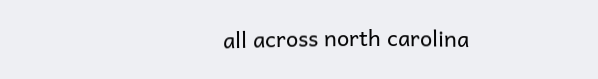all across north carolina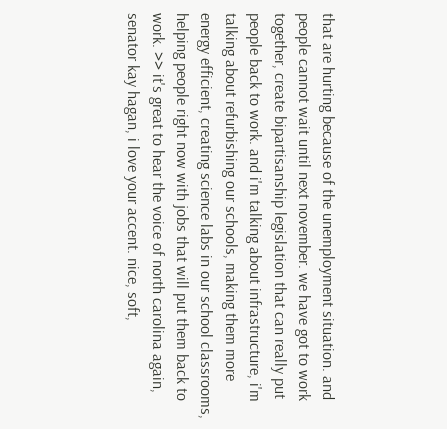that are hurting because of the unemployment situation. and people cannot wait until next november. we have got to work together, create bipartisanship legislation that can really put people back to work. and i'm talking about infrastructure, i'm talking about refurbishing our schools, making them more energy efficient, creating science labs in our school classrooms, helping people right now with jobs that will put them back to work. >> it's great to hear the voice of north carolina again, senator kay hagan, i love your accent. nice, soft,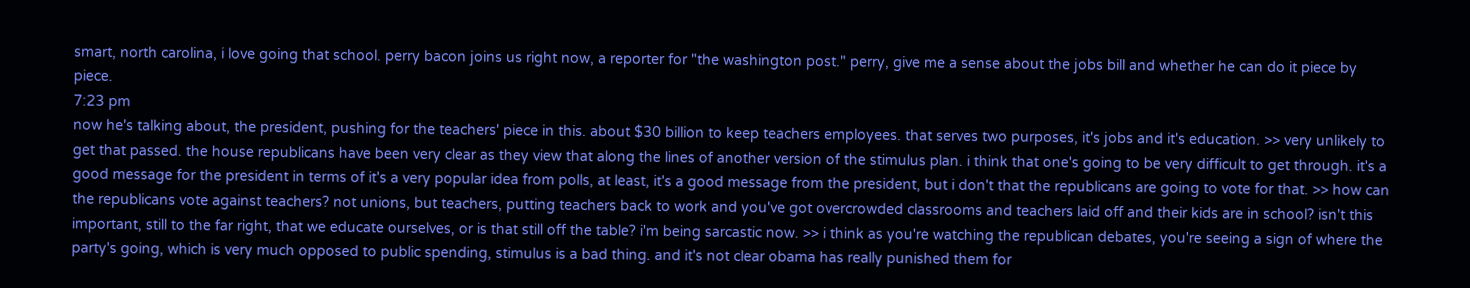smart, north carolina, i love going that school. perry bacon joins us right now, a reporter for "the washington post." perry, give me a sense about the jobs bill and whether he can do it piece by piece.
7:23 pm
now he's talking about, the president, pushing for the teachers' piece in this. about $30 billion to keep teachers employees. that serves two purposes, it's jobs and it's education. >> very unlikely to get that passed. the house republicans have been very clear as they view that along the lines of another version of the stimulus plan. i think that one's going to be very difficult to get through. it's a good message for the president in terms of it's a very popular idea from polls, at least, it's a good message from the president, but i don't that the republicans are going to vote for that. >> how can the republicans vote against teachers? not unions, but teachers, putting teachers back to work and you've got overcrowded classrooms and teachers laid off and their kids are in school? isn't this important, still to the far right, that we educate ourselves, or is that still off the table? i'm being sarcastic now. >> i think as you're watching the republican debates, you're seeing a sign of where the party's going, which is very much opposed to public spending, stimulus is a bad thing. and it's not clear obama has really punished them for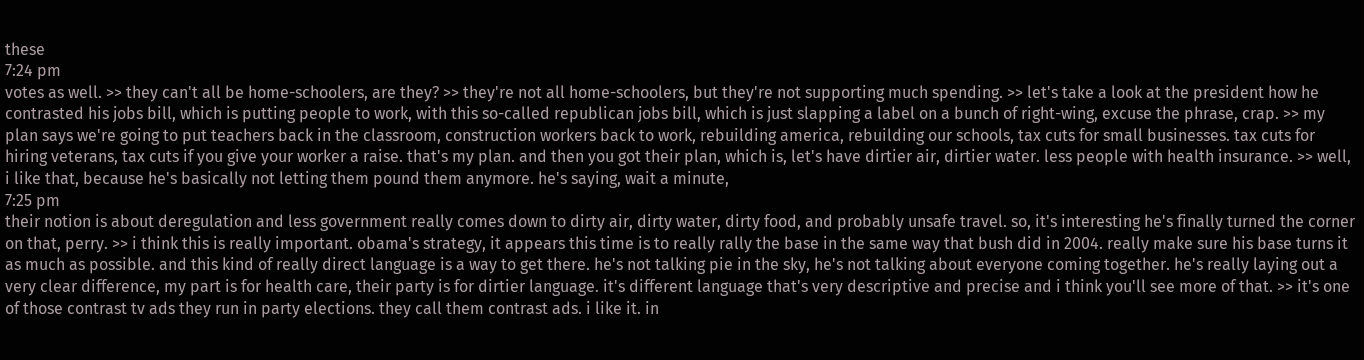these
7:24 pm
votes as well. >> they can't all be home-schoolers, are they? >> they're not all home-schoolers, but they're not supporting much spending. >> let's take a look at the president how he contrasted his jobs bill, which is putting people to work, with this so-called republican jobs bill, which is just slapping a label on a bunch of right-wing, excuse the phrase, crap. >> my plan says we're going to put teachers back in the classroom, construction workers back to work, rebuilding america, rebuilding our schools, tax cuts for small businesses. tax cuts for hiring veterans, tax cuts if you give your worker a raise. that's my plan. and then you got their plan, which is, let's have dirtier air, dirtier water. less people with health insurance. >> well, i like that, because he's basically not letting them pound them anymore. he's saying, wait a minute,
7:25 pm
their notion is about deregulation and less government really comes down to dirty air, dirty water, dirty food, and probably unsafe travel. so, it's interesting he's finally turned the corner on that, perry. >> i think this is really important. obama's strategy, it appears this time is to really rally the base in the same way that bush did in 2004. really make sure his base turns it as much as possible. and this kind of really direct language is a way to get there. he's not talking pie in the sky, he's not talking about everyone coming together. he's really laying out a very clear difference, my part is for health care, their party is for dirtier language. it's different language that's very descriptive and precise and i think you'll see more of that. >> it's one of those contrast tv ads they run in party elections. they call them contrast ads. i like it. in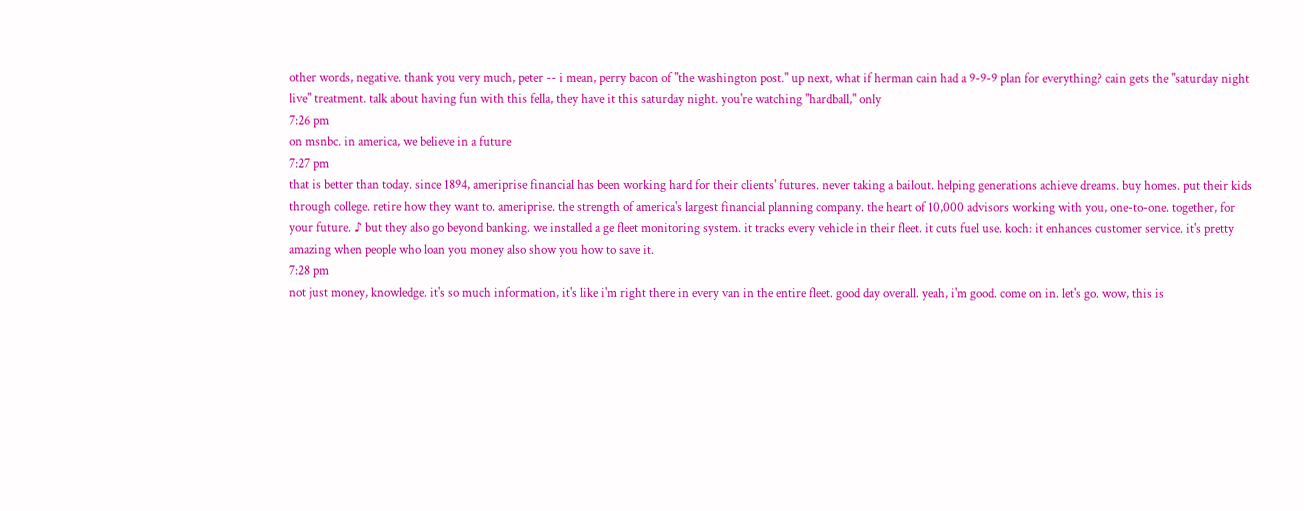other words, negative. thank you very much, peter -- i mean, perry bacon of "the washington post." up next, what if herman cain had a 9-9-9 plan for everything? cain gets the "saturday night live" treatment. talk about having fun with this fella, they have it this saturday night. you're watching "hardball," only
7:26 pm
on msnbc. in america, we believe in a future
7:27 pm
that is better than today. since 1894, ameriprise financial has been working hard for their clients' futures. never taking a bailout. helping generations achieve dreams. buy homes. put their kids through college. retire how they want to. ameriprise. the strength of america's largest financial planning company. the heart of 10,000 advisors working with you, one-to-one. together, for your future. ♪ but they also go beyond banking. we installed a ge fleet monitoring system. it tracks every vehicle in their fleet. it cuts fuel use. koch: it enhances customer service. it's pretty amazing when people who loan you money also show you how to save it.
7:28 pm
not just money, knowledge. it's so much information, it's like i'm right there in every van in the entire fleet. good day overall. yeah, i'm good. come on in. let's go. wow, this is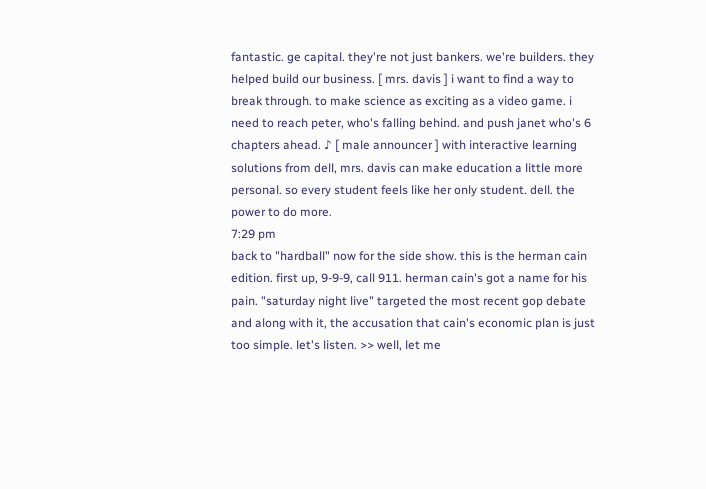fantastic. ge capital. they're not just bankers. we're builders. they helped build our business. [ mrs. davis ] i want to find a way to break through. to make science as exciting as a video game. i need to reach peter, who's falling behind. and push janet who's 6 chapters ahead. ♪ [ male announcer ] with interactive learning solutions from dell, mrs. davis can make education a little more personal. so every student feels like her only student. dell. the power to do more.
7:29 pm
back to "hardball" now for the side show. this is the herman cain edition. first up, 9-9-9, call 911. herman cain's got a name for his pain. "saturday night live" targeted the most recent gop debate and along with it, the accusation that cain's economic plan is just too simple. let's listen. >> well, let me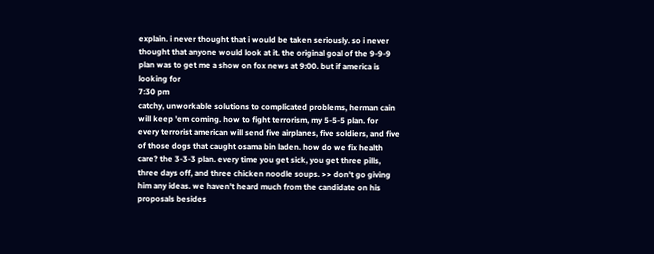explain. i never thought that i would be taken seriously. so i never thought that anyone would look at it. the original goal of the 9-9-9 plan was to get me a show on fox news at 9:00. but if america is looking for
7:30 pm
catchy, unworkable solutions to complicated problems, herman cain will keep 'em coming. how to fight terrorism, my 5-5-5 plan. for every terrorist american will send five airplanes, five soldiers, and five of those dogs that caught osama bin laden. how do we fix health care? the 3-3-3 plan. every time you get sick, you get three pills, three days off, and three chicken noodle soups. >> don't go giving him any ideas. we haven't heard much from the candidate on his proposals besides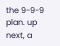the 9-9-9 plan. up next, a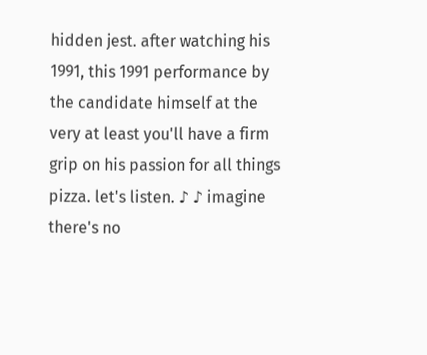hidden jest. after watching his 1991, this 1991 performance by the candidate himself at the very at least you'll have a firm grip on his passion for all things pizza. let's listen. ♪ ♪ imagine there's no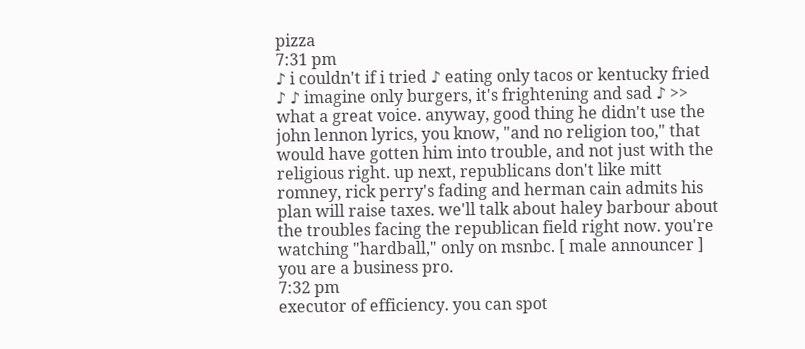pizza
7:31 pm
♪ i couldn't if i tried ♪ eating only tacos or kentucky fried ♪ ♪ imagine only burgers, it's frightening and sad ♪ >> what a great voice. anyway, good thing he didn't use the john lennon lyrics, you know, "and no religion too," that would have gotten him into trouble, and not just with the religious right. up next, republicans don't like mitt romney, rick perry's fading and herman cain admits his plan will raise taxes. we'll talk about haley barbour about the troubles facing the republican field right now. you're watching "hardball," only on msnbc. [ male announcer ] you are a business pro.
7:32 pm
executor of efficiency. you can spot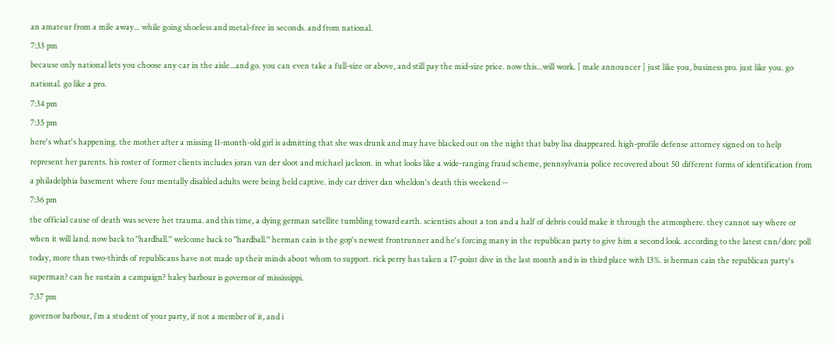an amateur from a mile away... while going shoeless and metal-free in seconds. and from national.
7:33 pm
because only national lets you choose any car in the aisle...and go. you can even take a full-size or above, and still pay the mid-size price. now this...will work. [ male announcer ] just like you, business pro. just like you. go national. go like a pro.
7:34 pm
7:35 pm
here's what's happening. the mother after a missing 11-month-old girl is admitting that she was drunk and may have blacked out on the night that baby lisa disappeared. high-profile defense attorney signed on to help represent her parents. his roster of former clients includes joran van der sloot and michael jackson. in what looks like a wide-ranging fraud scheme, pennsylvania police recovered about 50 different forms of identification from a philadelphia basement where four mentally disabled adults were being held captive. indy car driver dan wheldon's death this weekend --
7:36 pm
the official cause of death was severe het trauma. and this time, a dying german satellite tumbling toward earth. scientists about a ton and a half of debris could make it through the atmosphere. they cannot say where or when it will land. now back to "hardball." welcome back to "hardball." herman cain is the gop's newest frontrunner and he's forcing many in the republican party to give him a second look. according to the latest cnn/dorc poll today, more than two-thirds of republicans have not made up their minds about whom to support. rick perry has taken a 17-point dive in the last month and is in third place with 13%. is herman cain the republican party's superman? can he sustain a campaign? haley barbour is governor of mississippi.
7:37 pm
governor barbour, i'm a student of your party, if not a member of it, and i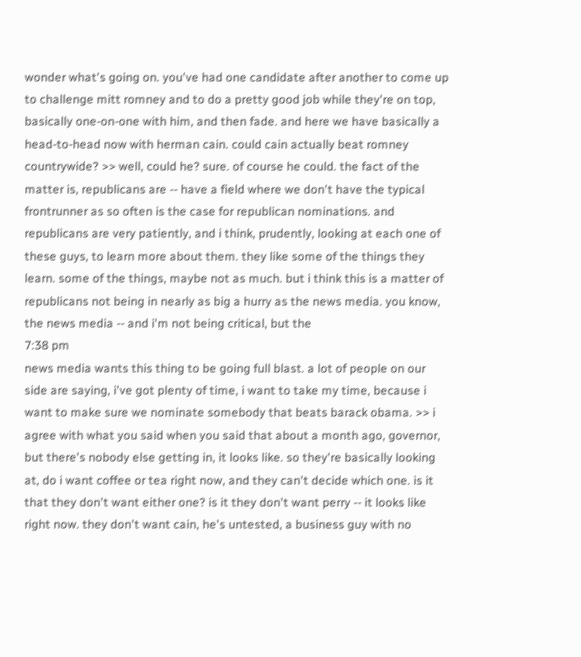wonder what's going on. you've had one candidate after another to come up to challenge mitt romney and to do a pretty good job while they're on top, basically one-on-one with him, and then fade. and here we have basically a head-to-head now with herman cain. could cain actually beat romney countrywide? >> well, could he? sure. of course he could. the fact of the matter is, republicans are -- have a field where we don't have the typical frontrunner as so often is the case for republican nominations. and republicans are very patiently, and i think, prudently, looking at each one of these guys, to learn more about them. they like some of the things they learn. some of the things, maybe not as much. but i think this is a matter of republicans not being in nearly as big a hurry as the news media. you know, the news media -- and i'm not being critical, but the
7:38 pm
news media wants this thing to be going full blast. a lot of people on our side are saying, i've got plenty of time, i want to take my time, because i want to make sure we nominate somebody that beats barack obama. >> i agree with what you said when you said that about a month ago, governor, but there's nobody else getting in, it looks like. so they're basically looking at, do i want coffee or tea right now, and they can't decide which one. is it that they don't want either one? is it they don't want perry -- it looks like right now. they don't want cain, he's untested, a business guy with no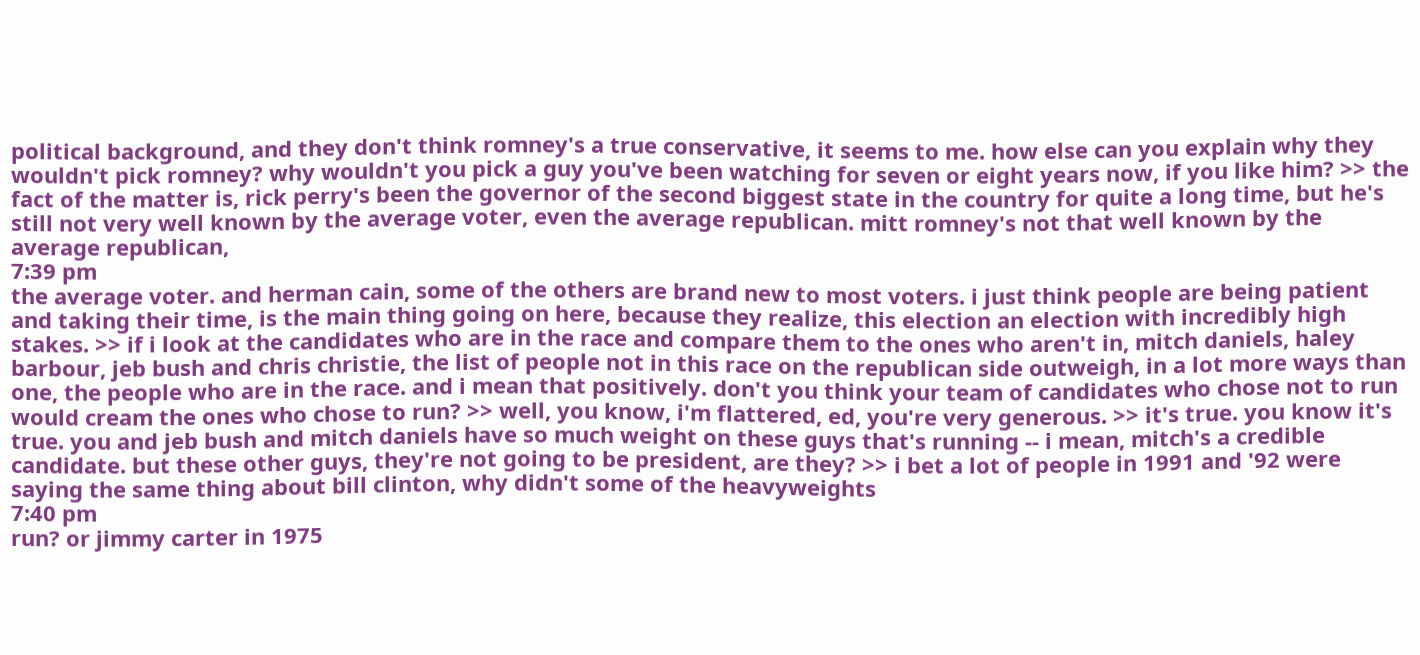political background, and they don't think romney's a true conservative, it seems to me. how else can you explain why they wouldn't pick romney? why wouldn't you pick a guy you've been watching for seven or eight years now, if you like him? >> the fact of the matter is, rick perry's been the governor of the second biggest state in the country for quite a long time, but he's still not very well known by the average voter, even the average republican. mitt romney's not that well known by the average republican,
7:39 pm
the average voter. and herman cain, some of the others are brand new to most voters. i just think people are being patient and taking their time, is the main thing going on here, because they realize, this election an election with incredibly high stakes. >> if i look at the candidates who are in the race and compare them to the ones who aren't in, mitch daniels, haley barbour, jeb bush and chris christie, the list of people not in this race on the republican side outweigh, in a lot more ways than one, the people who are in the race. and i mean that positively. don't you think your team of candidates who chose not to run would cream the ones who chose to run? >> well, you know, i'm flattered, ed, you're very generous. >> it's true. you know it's true. you and jeb bush and mitch daniels have so much weight on these guys that's running -- i mean, mitch's a credible candidate. but these other guys, they're not going to be president, are they? >> i bet a lot of people in 1991 and '92 were saying the same thing about bill clinton, why didn't some of the heavyweights
7:40 pm
run? or jimmy carter in 1975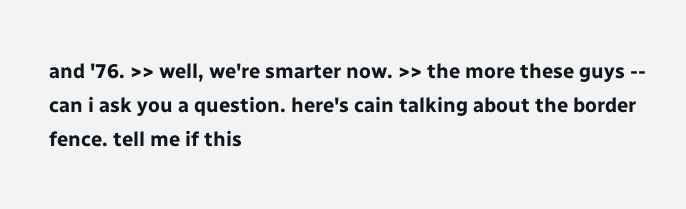and '76. >> well, we're smarter now. >> the more these guys -- can i ask you a question. here's cain talking about the border fence. tell me if this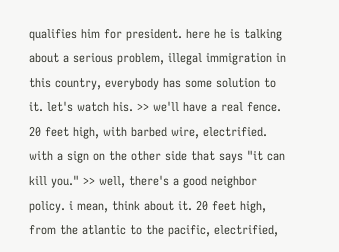qualifies him for president. here he is talking about a serious problem, illegal immigration in this country, everybody has some solution to it. let's watch his. >> we'll have a real fence. 20 feet high, with barbed wire, electrified. with a sign on the other side that says "it can kill you." >> well, there's a good neighbor policy. i mean, think about it. 20 feet high, from the atlantic to the pacific, electrified,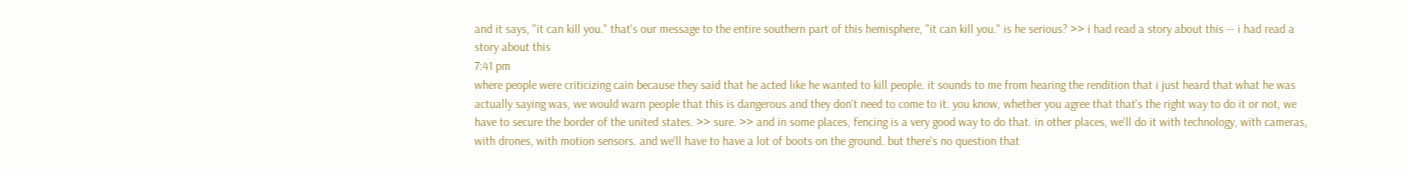and it says, "it can kill you." that's our message to the entire southern part of this hemisphere, "it can kill you." is he serious? >> i had read a story about this -- i had read a story about this
7:41 pm
where people were criticizing cain because they said that he acted like he wanted to kill people. it sounds to me from hearing the rendition that i just heard that what he was actually saying was, we would warn people that this is dangerous and they don't need to come to it. you know, whether you agree that that's the right way to do it or not, we have to secure the border of the united states. >> sure. >> and in some places, fencing is a very good way to do that. in other places, we'll do it with technology, with cameras, with drones, with motion sensors. and we'll have to have a lot of boots on the ground. but there's no question that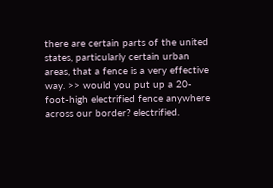there are certain parts of the united states, particularly certain urban areas, that a fence is a very effective way. >> would you put up a 20-foot-high electrified fence anywhere across our border? electrified.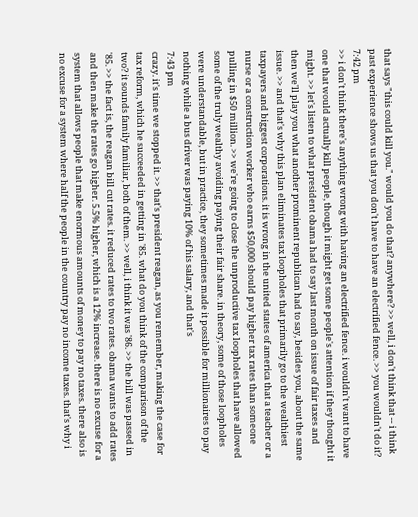that says "this could kill you." would you do that? anywhere? >> well, i don't think that -- i think past experience shows us that you don't have to have an electrified fence. >> you wouldn't do it?
7:42 pm
>> i don't think there's anything wrong with having an electrified fence. i wouldn't want to have one that would actually kill people, though it might get some people's attention if they thought it might. >> let's listen to what president obama had to say last month on issue of fair taxes and then we'll play you what another prominent republican had to say, besides you, about the same issue. >> and that's why this plan eliminates tax loopholes that primarily go to the wealthiest taxpayers and biggest corporations. it is wrong in the united states of america that a teacher or a nurse or a construction worker who earns $50,000 should pay higher tax rates than someone pulling in $50 million. >> we're going to close the unproductive tax loopholes that have allowed some of the truly wealthy avoiding paying their fair share. in theory, some of those loopholes were understandable, but in practice, they sometimes made it possible for millionaires to pay nothing while a bus driver was paying 10% of his salary, and that's
7:43 pm
crazy. it's time we stopped it. >> that's president reagan, as you remember, making the case for tax reform, which he succeeded in getting in '85. what do you think of the comparison of the two? it sounds family familiar, both of them. >> well, i think it was '86. >> the bill was passed in '85. >> the fact is, the reagan bill cut rates. it reduced rates to two rates. obama wants to add rates and then make the rates go higher. 5.5% higher, which is a 12% increase. there is no excuse for a system that allows people that make enormous amounts of money to pay no taxes. there also is no excuse for a system where half the people in the country pay no income taxes. that's why i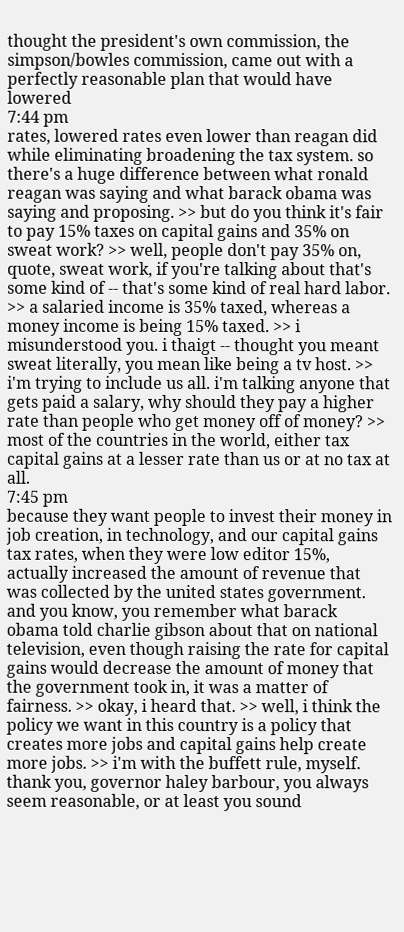thought the president's own commission, the simpson/bowles commission, came out with a perfectly reasonable plan that would have lowered
7:44 pm
rates, lowered rates even lower than reagan did while eliminating broadening the tax system. so there's a huge difference between what ronald reagan was saying and what barack obama was saying and proposing. >> but do you think it's fair to pay 15% taxes on capital gains and 35% on sweat work? >> well, people don't pay 35% on, quote, sweat work, if you're talking about that's some kind of -- that's some kind of real hard labor. >> a salaried income is 35% taxed, whereas a money income is being 15% taxed. >> i misunderstood you. i thaigt -- thought you meant sweat literally, you mean like being a tv host. >> i'm trying to include us all. i'm talking anyone that gets paid a salary, why should they pay a higher rate than people who get money off of money? >> most of the countries in the world, either tax capital gains at a lesser rate than us or at no tax at all.
7:45 pm
because they want people to invest their money in job creation, in technology, and our capital gains tax rates, when they were low editor 15%, actually increased the amount of revenue that was collected by the united states government. and you know, you remember what barack obama told charlie gibson about that on national television, even though raising the rate for capital gains would decrease the amount of money that the government took in, it was a matter of fairness. >> okay, i heard that. >> well, i think the policy we want in this country is a policy that creates more jobs and capital gains help create more jobs. >> i'm with the buffett rule, myself. thank you, governor haley barbour, you always seem reasonable, or at least you sound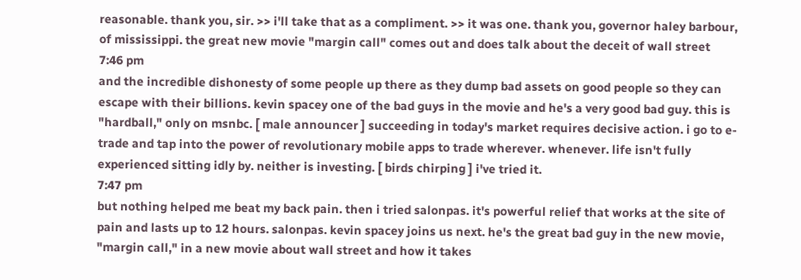reasonable. thank you, sir. >> i'll take that as a compliment. >> it was one. thank you, governor haley barbour, of mississippi. the great new movie "margin call" comes out and does talk about the deceit of wall street
7:46 pm
and the incredible dishonesty of some people up there as they dump bad assets on good people so they can escape with their billions. kevin spacey one of the bad guys in the movie and he's a very good bad guy. this is "hardball," only on msnbc. [ male announcer ] succeeding in today's market requires decisive action. i go to e-trade and tap into the power of revolutionary mobile apps to trade wherever. whenever. life isn't fully experienced sitting idly by. neither is investing. [ birds chirping ] i've tried it.
7:47 pm
but nothing helped me beat my back pain. then i tried salonpas. it's powerful relief that works at the site of pain and lasts up to 12 hours. salonpas. kevin spacey joins us next. he's the great bad guy in the new movie, "margin call," in a new movie about wall street and how it takes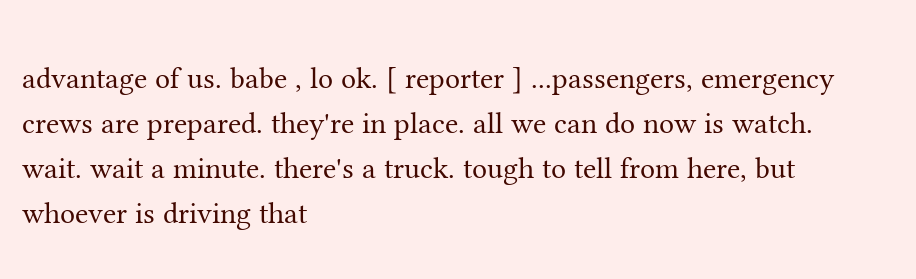advantage of us. babe , lo ok. [ reporter ] ...passengers, emergency crews are prepared. they're in place. all we can do now is watch. wait. wait a minute. there's a truck. tough to tell from here, but whoever is driving that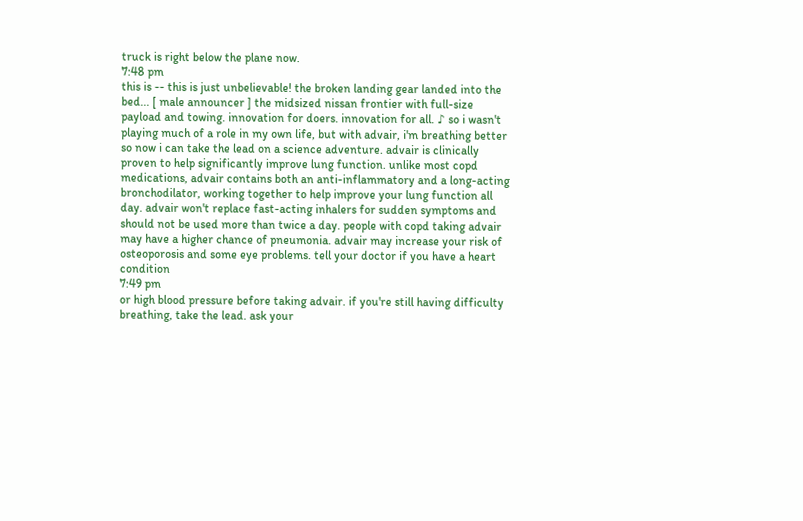truck is right below the plane now.
7:48 pm
this is -- this is just unbelievable! the broken landing gear landed into the bed... [ male announcer ] the midsized nissan frontier with full-size payload and towing. innovation for doers. innovation for all. ♪ so i wasn't playing much of a role in my own life, but with advair, i'm breathing better so now i can take the lead on a science adventure. advair is clinically proven to help significantly improve lung function. unlike most copd medications, advair contains both an anti-inflammatory and a long-acting bronchodilator, working together to help improve your lung function all day. advair won't replace fast-acting inhalers for sudden symptoms and should not be used more than twice a day. people with copd taking advair may have a higher chance of pneumonia. advair may increase your risk of osteoporosis and some eye problems. tell your doctor if you have a heart condition
7:49 pm
or high blood pressure before taking advair. if you're still having difficulty breathing, take the lead. ask your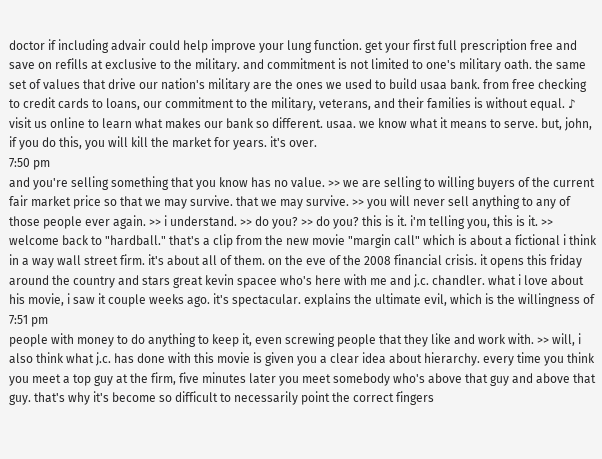doctor if including advair could help improve your lung function. get your first full prescription free and save on refills at exclusive to the military. and commitment is not limited to one's military oath. the same set of values that drive our nation's military are the ones we used to build usaa bank. from free checking to credit cards to loans, our commitment to the military, veterans, and their families is without equal. ♪ visit us online to learn what makes our bank so different. usaa. we know what it means to serve. but, john, if you do this, you will kill the market for years. it's over.
7:50 pm
and you're selling something that you know has no value. >> we are selling to willing buyers of the current fair market price so that we may survive. that we may survive. >> you will never sell anything to any of those people ever again. >> i understand. >> do you? >> do you? this is it. i'm telling you, this is it. >> welcome back to "hardball." that's a clip from the new movie "margin call" which is about a fictional i think in a way wall street firm. it's about all of them. on the eve of the 2008 financial crisis. it opens this friday around the country and stars great kevin spacee who's here with me and j.c. chandler. what i love about his movie, i saw it couple weeks ago. it's spectacular. explains the ultimate evil, which is the willingness of
7:51 pm
people with money to do anything to keep it, even screwing people that they like and work with. >> will, i also think what j.c. has done with this movie is given you a clear idea about hierarchy. every time you think you meet a top guy at the firm, five minutes later you meet somebody who's above that guy and above that guy. that's why it's become so difficult to necessarily point the correct fingers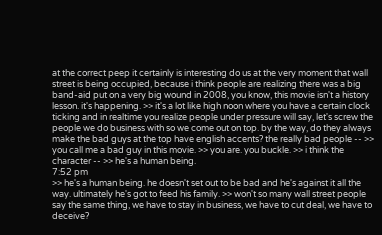at the correct peep it certainly is interesting do us at the very moment that wall street is being occupied, because i think people are realizing there was a big band-aid put on a very big wound in 2008, you know, this movie isn't a history lesson. it's happening. >> it's a lot like high noon where you have a certain clock ticking and in realtime you realize people under pressure will say, let's screw the people we do business with so we come out on top. by the way, do they always make the bad guys at the top have english accents? the really bad people -- >> you call me a bad guy in this movie. >> you are. you buckle. >> i think the character -- >> he's a human being.
7:52 pm
>> he's a human being. he doesn't set out to be bad and he's against it all the way. ultimately he's got to feed his family. >> won't so many wall street people say the same thing, we have to stay in business, we have to cut deal, we have to deceive?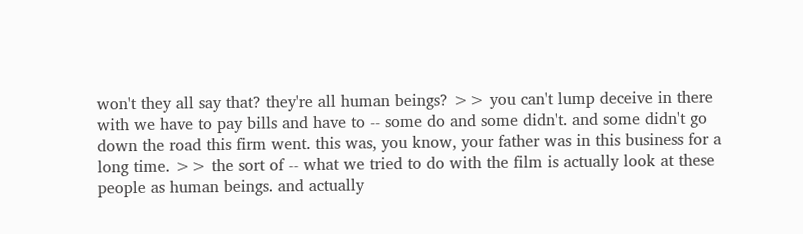won't they all say that? they're all human beings? >> you can't lump deceive in there with we have to pay bills and have to -- some do and some didn't. and some didn't go down the road this firm went. this was, you know, your father was in this business for a long time. >> the sort of -- what we tried to do with the film is actually look at these people as human beings. and actually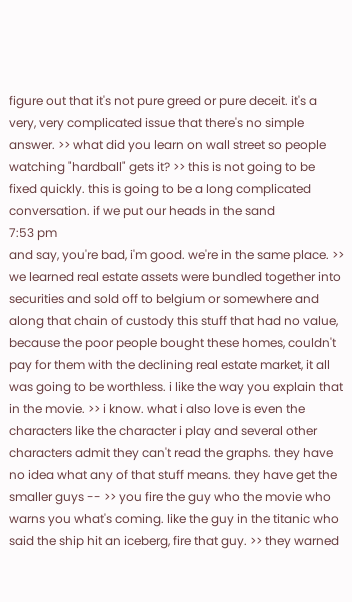figure out that it's not pure greed or pure deceit. it's a very, very complicated issue that there's no simple answer. >> what did you learn on wall street so people watching "hardball" gets it? >> this is not going to be fixed quickly. this is going to be a long complicated conversation. if we put our heads in the sand
7:53 pm
and say, you're bad, i'm good. we're in the same place. >> we learned real estate assets were bundled together into securities and sold off to belgium or somewhere and along that chain of custody this stuff that had no value, because the poor people bought these homes, couldn't pay for them with the declining real estate market, it all was going to be worthless. i like the way you explain that in the movie. >> i know. what i also love is even the characters like the character i play and several other characters admit they can't read the graphs. they have no idea what any of that stuff means. they have get the smaller guys -- >> you fire the guy who the movie who warns you what's coming. like the guy in the titanic who said the ship hit an iceberg, fire that guy. >> they warned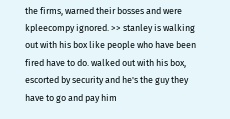the firms, warned their bosses and were kpleecompy ignored. >> stanley is walking out with his box like people who have been fired have to do. walked out with his box, escorted by security and he's the guy they have to go and pay him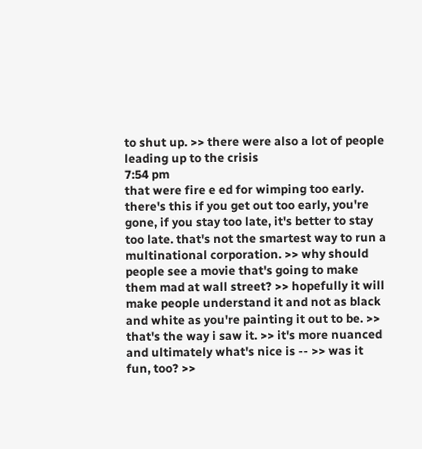to shut up. >> there were also a lot of people leading up to the crisis
7:54 pm
that were fire e ed for wimping too early. there's this if you get out too early, you're gone, if you stay too late, it's better to stay too late. that's not the smartest way to run a multinational corporation. >> why should people see a movie that's going to make them mad at wall street? >> hopefully it will make people understand it and not as black and white as you're painting it out to be. >> that's the way i saw it. >> it's more nuanced and ultimately what's nice is -- >> was it fun, too? >>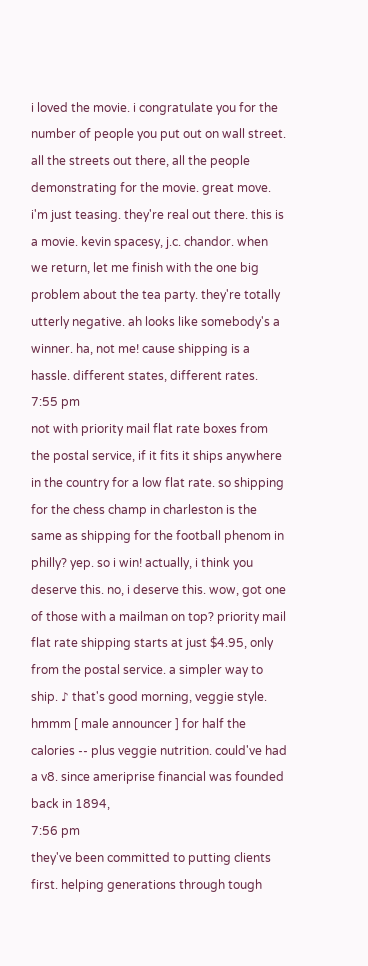i loved the movie. i congratulate you for the number of people you put out on wall street. all the streets out there, all the people demonstrating for the movie. great move. i'm just teasing. they're real out there. this is a movie. kevin spacesy, j.c. chandor. when we return, let me finish with the one big problem about the tea party. they're totally utterly negative. ah looks like somebody's a winner. ha, not me! cause shipping is a hassle. different states, different rates.
7:55 pm
not with priority mail flat rate boxes from the postal service, if it fits it ships anywhere in the country for a low flat rate. so shipping for the chess champ in charleston is the same as shipping for the football phenom in philly? yep. so i win! actually, i think you deserve this. no, i deserve this. wow, got one of those with a mailman on top? priority mail flat rate shipping starts at just $4.95, only from the postal service. a simpler way to ship. ♪ that's good morning, veggie style. hmmm [ male announcer ] for half the calories -- plus veggie nutrition. could've had a v8. since ameriprise financial was founded back in 1894,
7:56 pm
they've been committed to putting clients first. helping generations through tough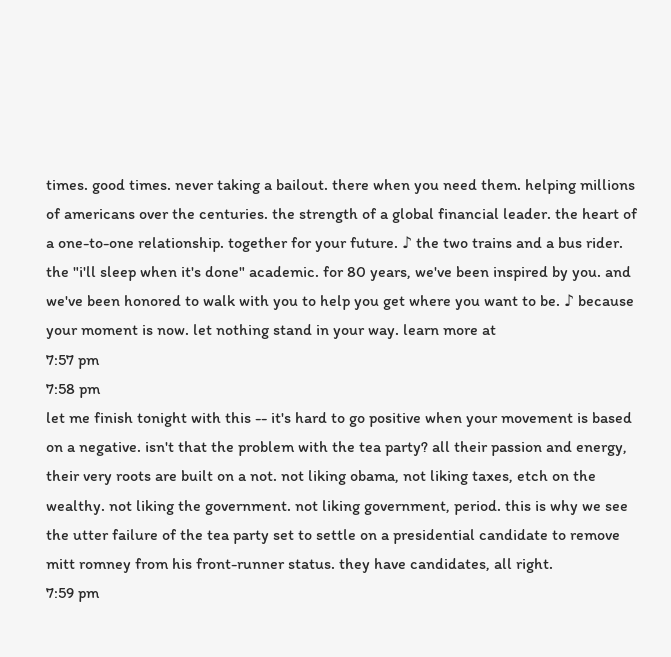times. good times. never taking a bailout. there when you need them. helping millions of americans over the centuries. the strength of a global financial leader. the heart of a one-to-one relationship. together for your future. ♪ the two trains and a bus rider. the "i'll sleep when it's done" academic. for 80 years, we've been inspired by you. and we've been honored to walk with you to help you get where you want to be. ♪ because your moment is now. let nothing stand in your way. learn more at
7:57 pm
7:58 pm
let me finish tonight with this -- it's hard to go positive when your movement is based on a negative. isn't that the problem with the tea party? all their passion and energy, their very roots are built on a not. not liking obama, not liking taxes, etch on the wealthy. not liking the government. not liking government, period. this is why we see the utter failure of the tea party set to settle on a presidential candidate to remove mitt romney from his front-runner status. they have candidates, all right.
7:59 pm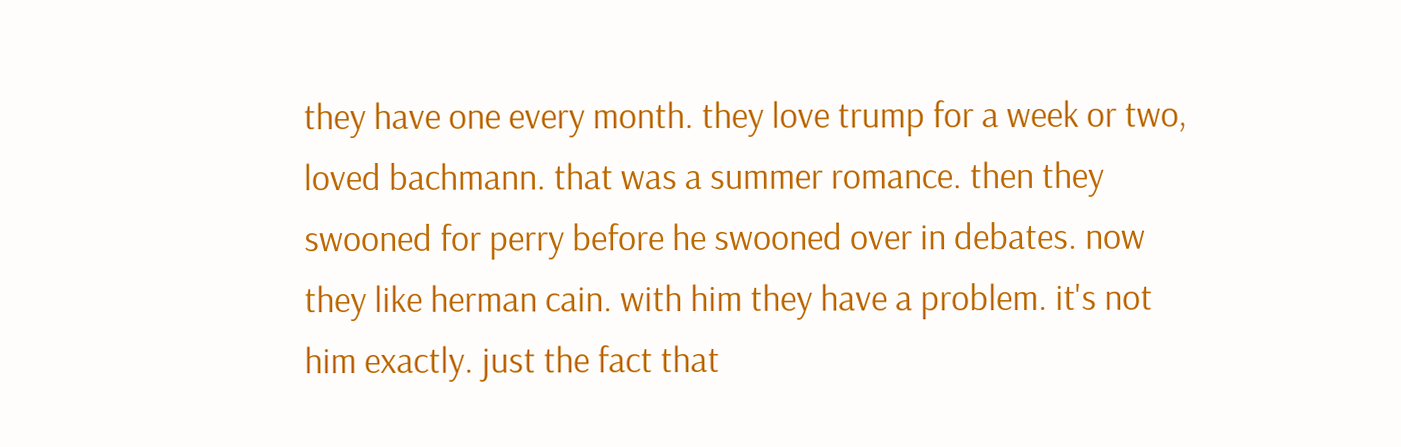they have one every month. they love trump for a week or two, loved bachmann. that was a summer romance. then they swooned for perry before he swooned over in debates. now they like herman cain. with him they have a problem. it's not him exactly. just the fact that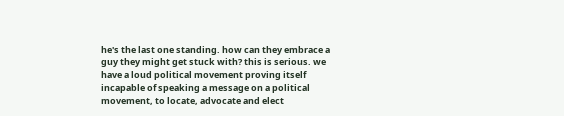he's the last one standing. how can they embrace a guy they might get stuck with? this is serious. we have a loud political movement proving itself incapable of speaking a message on a political movement, to locate, advocate and elect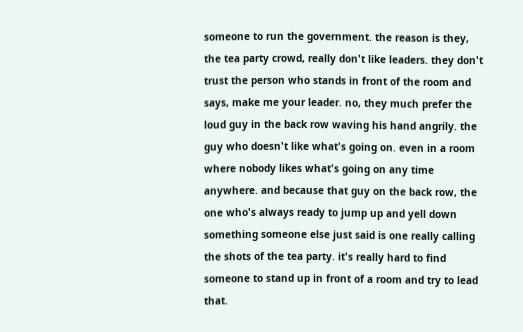someone to run the government. the reason is they, the tea party crowd, really don't like leaders. they don't trust the person who stands in front of the room and says, make me your leader. no, they much prefer the loud guy in the back row waving his hand angrily. the guy who doesn't like what's going on. even in a room where nobody likes what's going on any time anywhere. and because that guy on the back row, the one who's always ready to jump up and yell down something someone else just said is one really calling the shots of the tea party. it's really hard to find someone to stand up in front of a room and try to lead that.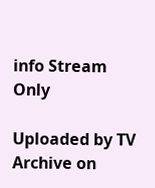info Stream Only

Uploaded by TV Archive on